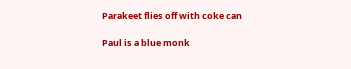Parakeet flies off with coke can

Paul is a blue monk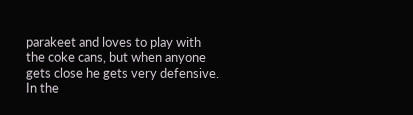parakeet and loves to play with the coke cans, but when anyone gets close he gets very defensive. In the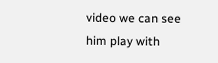video we can see him play with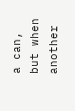a can, but when another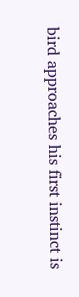bird approaches his first instinct is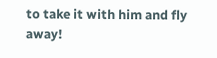to take it with him and fly away!